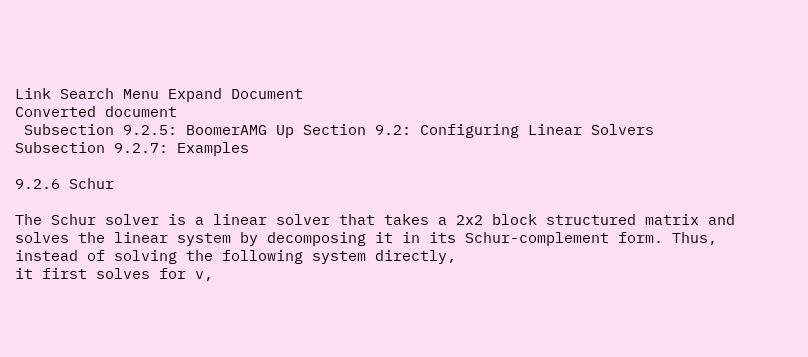Link Search Menu Expand Document
Converted document
 Subsection 9.2.5: BoomerAMG Up Section 9.2: Configuring Linear Solvers Subsection 9.2.7: Examples

9.2.6 Schur

The Schur solver is a linear solver that takes a 2x2 block structured matrix and solves the linear system by decomposing it in its Schur-complement form. Thus, instead of solving the following system directly,
it first solves for v,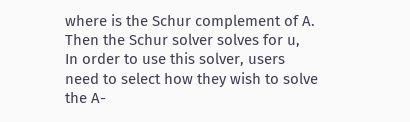where is the Schur complement of A. Then the Schur solver solves for u,
In order to use this solver, users need to select how they wish to solve the A-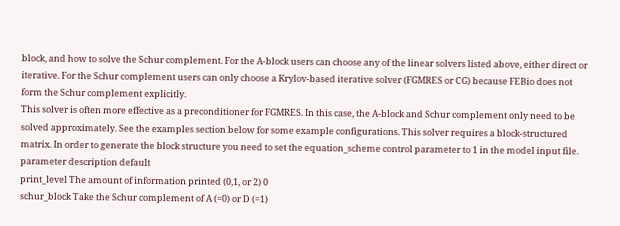block, and how to solve the Schur complement. For the A-block users can choose any of the linear solvers listed above, either direct or iterative. For the Schur complement users can only choose a Krylov-based iterative solver (FGMRES or CG) because FEBio does not form the Schur complement explicitly.
This solver is often more effective as a preconditioner for FGMRES. In this case, the A-block and Schur complement only need to be solved approximately. See the examples section below for some example configurations. This solver requires a block-structured matrix. In order to generate the block structure you need to set the equation_scheme control parameter to 1 in the model input file.
parameter description default
print_level The amount of information printed (0,1, or 2) 0
schur_block Take the Schur complement of A (=0) or D (=1)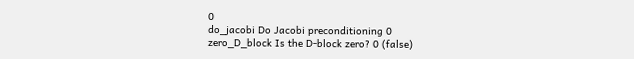0
do_jacobi Do Jacobi preconditioning 0
zero_D_block Is the D-block zero? 0 (false)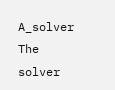A_solver The solver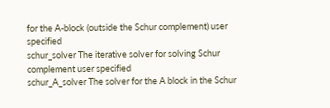for the A-block (outside the Schur complement) user specified
schur_solver The iterative solver for solving Schur complement user specified
schur_A_solver The solver for the A block in the Schur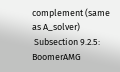complement (same as A_solver)
 Subsection 9.2.5: BoomerAMG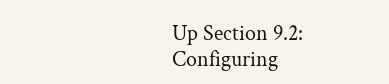Up Section 9.2: Configuring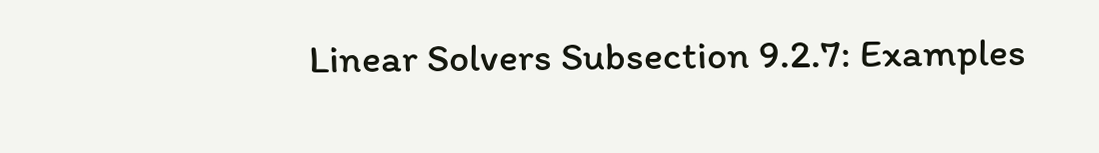Linear Solvers Subsection 9.2.7: Examples